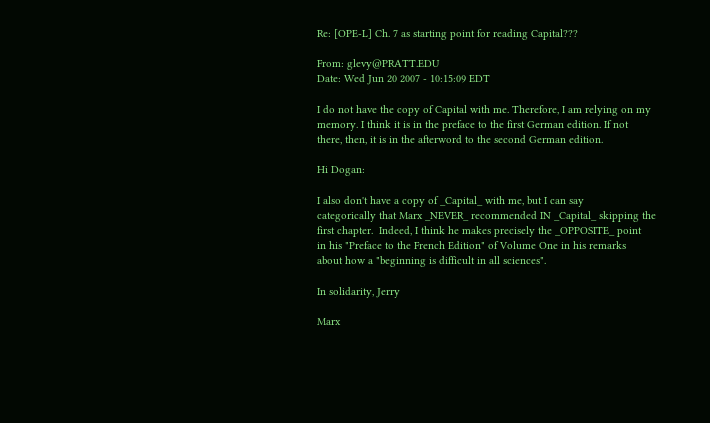Re: [OPE-L] Ch. 7 as starting point for reading Capital???

From: glevy@PRATT.EDU
Date: Wed Jun 20 2007 - 10:15:09 EDT

I do not have the copy of Capital with me. Therefore, I am relying on my
memory. I think it is in the preface to the first German edition. If not
there, then, it is in the afterword to the second German edition.

Hi Dogan:

I also don't have a copy of _Capital_ with me, but I can say
categorically that Marx _NEVER_ recommended IN _Capital_ skipping the
first chapter.  Indeed, I think he makes precisely the _OPPOSITE_ point
in his "Preface to the French Edition" of Volume One in his remarks
about how a "beginning is difficult in all sciences".

In solidarity, Jerry

Marx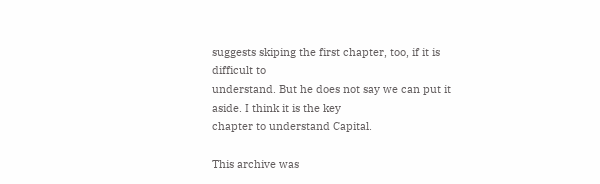suggests skiping the first chapter, too, if it is difficult to
understand. But he does not say we can put it aside. I think it is the key
chapter to understand Capital.

This archive was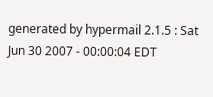generated by hypermail 2.1.5 : Sat Jun 30 2007 - 00:00:04 EDT